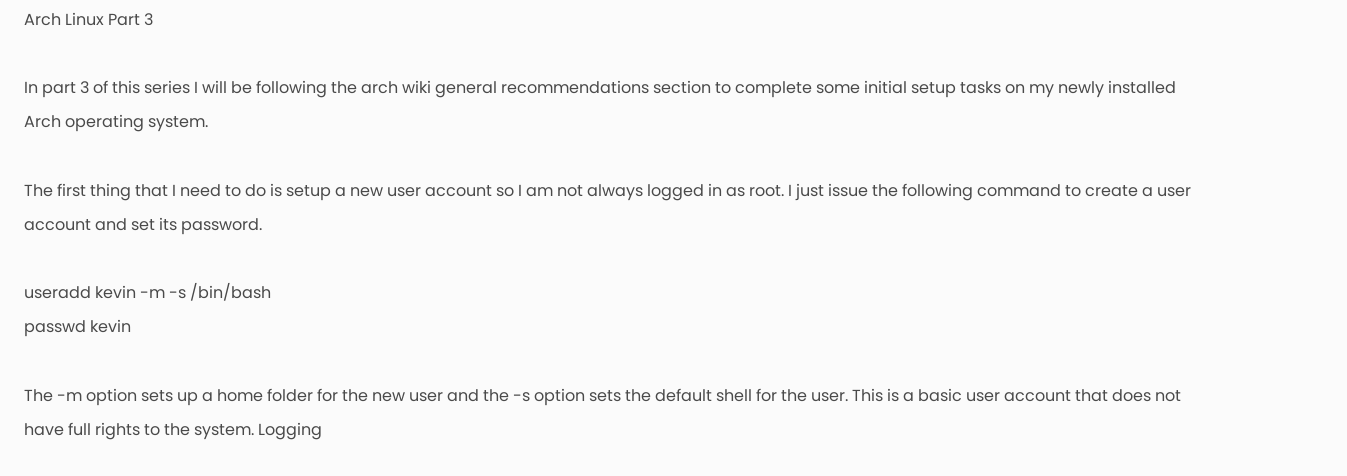Arch Linux Part 3

In part 3 of this series I will be following the arch wiki general recommendations section to complete some initial setup tasks on my newly installed Arch operating system.

The first thing that I need to do is setup a new user account so I am not always logged in as root. I just issue the following command to create a user account and set its password.

useradd kevin -m -s /bin/bash
passwd kevin

The -m option sets up a home folder for the new user and the -s option sets the default shell for the user. This is a basic user account that does not have full rights to the system. Logging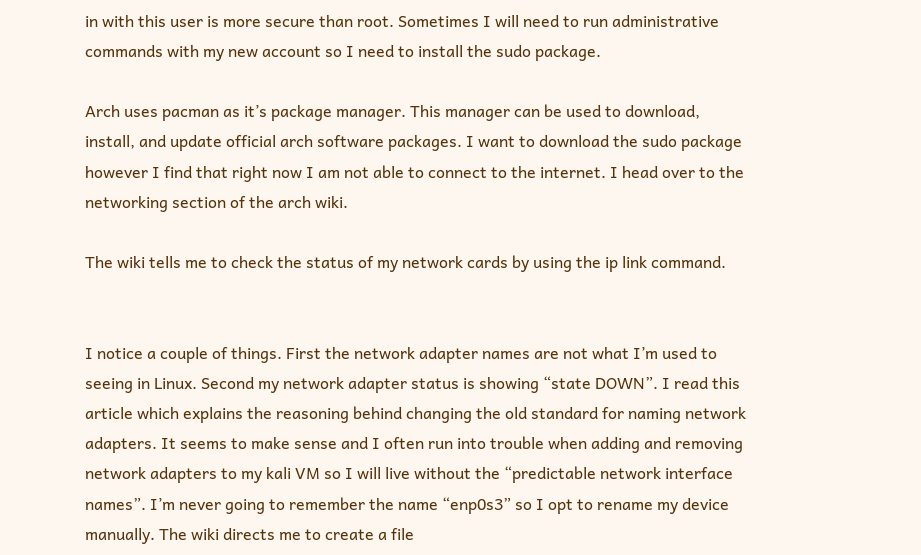in with this user is more secure than root. Sometimes I will need to run administrative commands with my new account so I need to install the sudo package.

Arch uses pacman as it’s package manager. This manager can be used to download, install, and update official arch software packages. I want to download the sudo package however I find that right now I am not able to connect to the internet. I head over to the networking section of the arch wiki.

The wiki tells me to check the status of my network cards by using the ip link command.


I notice a couple of things. First the network adapter names are not what I’m used to seeing in Linux. Second my network adapter status is showing “state DOWN”. I read this article which explains the reasoning behind changing the old standard for naming network adapters. It seems to make sense and I often run into trouble when adding and removing network adapters to my kali VM so I will live without the “predictable network interface names”. I’m never going to remember the name “enp0s3” so I opt to rename my device manually. The wiki directs me to create a file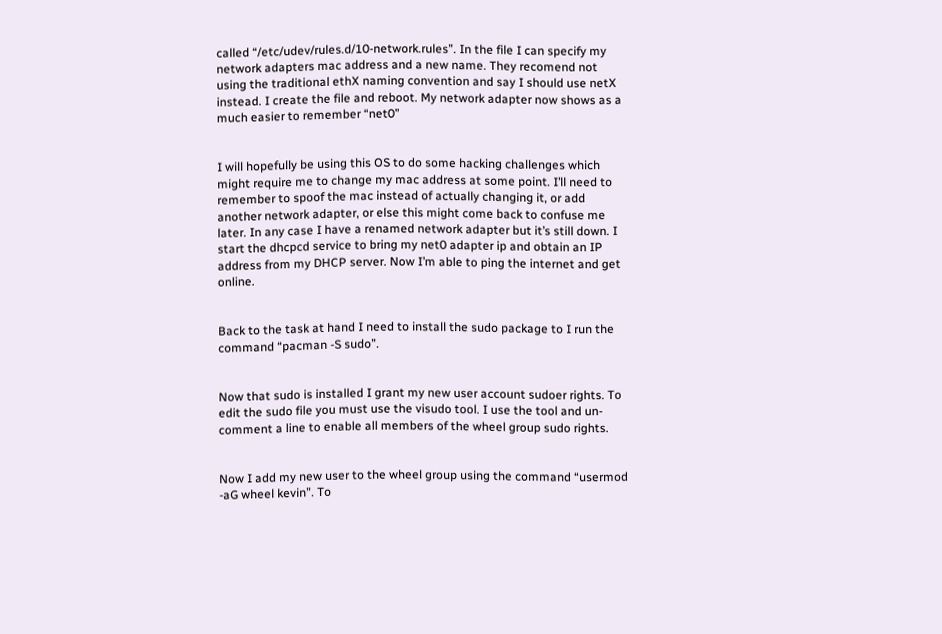called “/etc/udev/rules.d/10-network.rules”. In the file I can specify my network adapters mac address and a new name. They recomend not using the traditional ethX naming convention and say I should use netX instead. I create the file and reboot. My network adapter now shows as a much easier to remember “net0”


I will hopefully be using this OS to do some hacking challenges which might require me to change my mac address at some point. I’ll need to remember to spoof the mac instead of actually changing it, or add another network adapter, or else this might come back to confuse me later. In any case I have a renamed network adapter but it’s still down. I start the dhcpcd service to bring my net0 adapter ip and obtain an IP address from my DHCP server. Now I’m able to ping the internet and get online.


Back to the task at hand I need to install the sudo package to I run the command “pacman -S sudo”.


Now that sudo is installed I grant my new user account sudoer rights. To edit the sudo file you must use the visudo tool. I use the tool and un-comment a line to enable all members of the wheel group sudo rights.


Now I add my new user to the wheel group using the command “usermod -aG wheel kevin”. To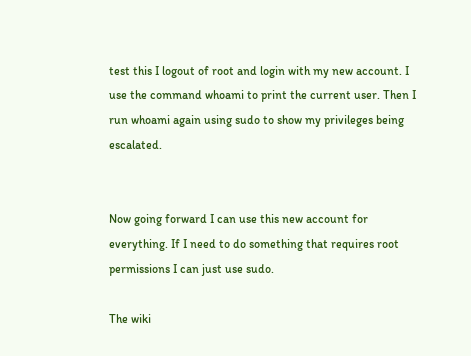test this I logout of root and login with my new account. I use the command whoami to print the current user. Then I run whoami again using sudo to show my privileges being escalated.


Now going forward I can use this new account for everything. If I need to do something that requires root permissions I can just use sudo.

The wiki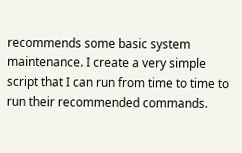recommends some basic system maintenance. I create a very simple script that I can run from time to time to run their recommended commands.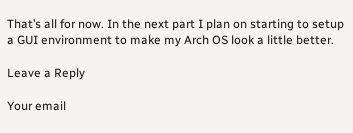That’s all for now. In the next part I plan on starting to setup a GUI environment to make my Arch OS look a little better.

Leave a Reply

Your email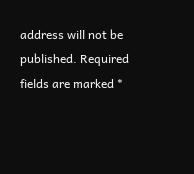address will not be published. Required fields are marked *